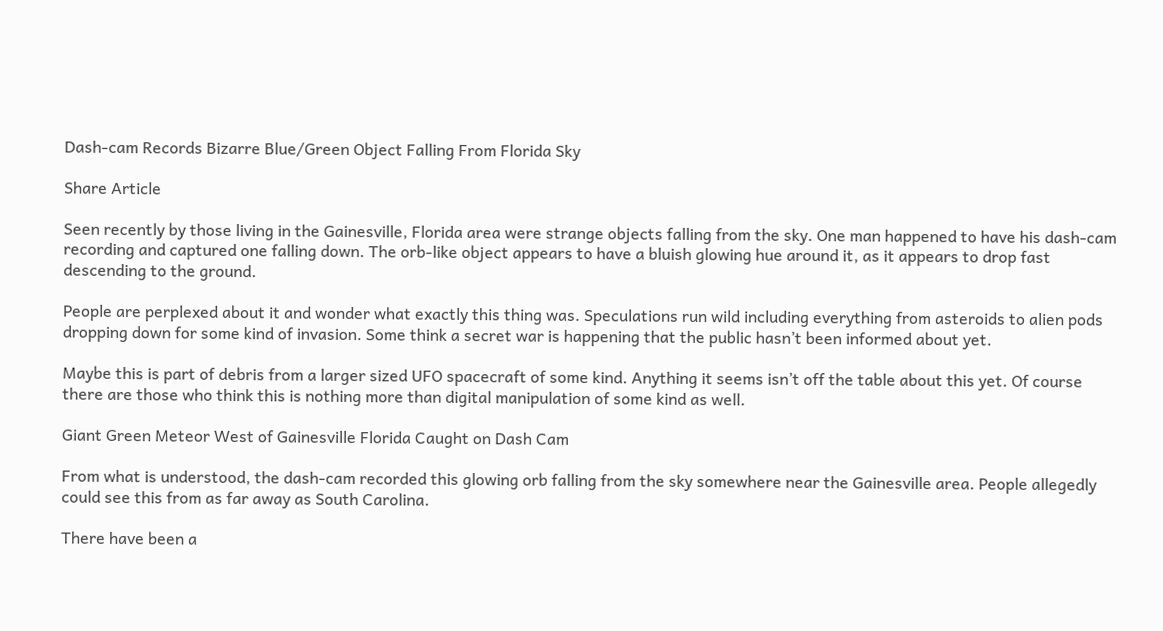Dash-cam Records Bizarre Blue/Green Object Falling From Florida Sky

Share Article

Seen recently by those living in the Gainesville, Florida area were strange objects falling from the sky. One man happened to have his dash-cam recording and captured one falling down. The orb-like object appears to have a bluish glowing hue around it, as it appears to drop fast descending to the ground.

People are perplexed about it and wonder what exactly this thing was. Speculations run wild including everything from asteroids to alien pods dropping down for some kind of invasion. Some think a secret war is happening that the public hasn’t been informed about yet.

Maybe this is part of debris from a larger sized UFO spacecraft of some kind. Anything it seems isn’t off the table about this yet. Of course there are those who think this is nothing more than digital manipulation of some kind as well.

Giant Green Meteor West of Gainesville Florida Caught on Dash Cam

From what is understood, the dash-cam recorded this glowing orb falling from the sky somewhere near the Gainesville area. People allegedly could see this from as far away as South Carolina.

There have been a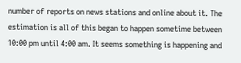number of reports on news stations and online about it. The estimation is all of this began to happen sometime between 10:00 pm until 4:00 am. It seems something is happening and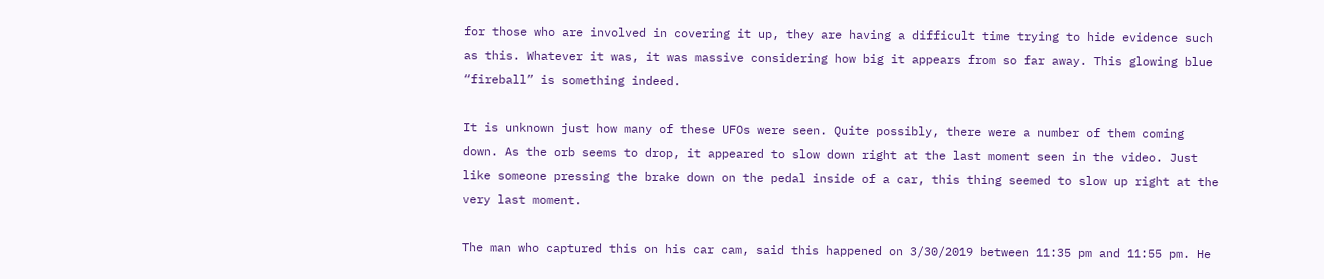for those who are involved in covering it up, they are having a difficult time trying to hide evidence such as this. Whatever it was, it was massive considering how big it appears from so far away. This glowing blue “fireball” is something indeed.

It is unknown just how many of these UFOs were seen. Quite possibly, there were a number of them coming down. As the orb seems to drop, it appeared to slow down right at the last moment seen in the video. Just like someone pressing the brake down on the pedal inside of a car, this thing seemed to slow up right at the very last moment.

The man who captured this on his car cam, said this happened on 3/30/2019 between 11:35 pm and 11:55 pm. He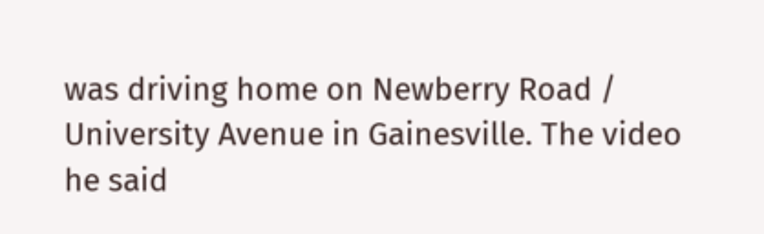was driving home on Newberry Road / University Avenue in Gainesville. The video he said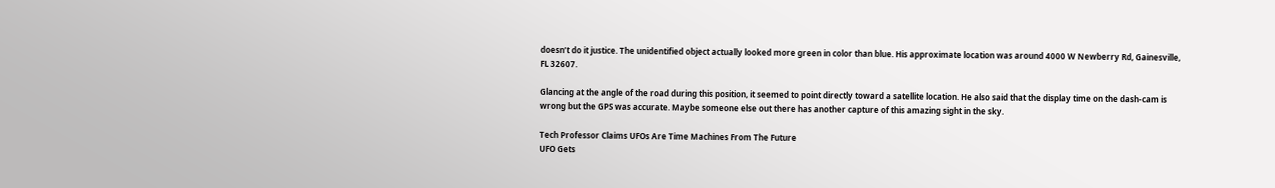doesn’t do it justice. The unidentified object actually looked more green in color than blue. His approximate location was around 4000 W Newberry Rd, Gainesville, FL 32607.

Glancing at the angle of the road during this position, it seemed to point directly toward a satellite location. He also said that the display time on the dash-cam is wrong but the GPS was accurate. Maybe someone else out there has another capture of this amazing sight in the sky.

Tech Professor Claims UFOs Are Time Machines From The Future
UFO Gets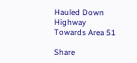Hauled Down Highway Towards Area 51

Share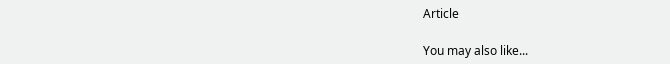Article

You may also like...